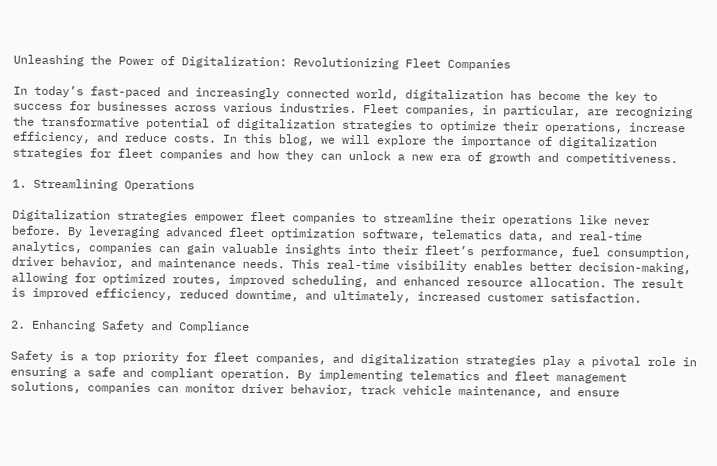Unleashing the Power of Digitalization: Revolutionizing Fleet Companies

In today’s fast-paced and increasingly connected world, digitalization has become the key to success for businesses across various industries. Fleet companies, in particular, are recognizing the transformative potential of digitalization strategies to optimize their operations, increase efficiency, and reduce costs. In this blog, we will explore the importance of digitalization strategies for fleet companies and how they can unlock a new era of growth and competitiveness.

1. Streamlining Operations

Digitalization strategies empower fleet companies to streamline their operations like never before. By leveraging advanced fleet optimization software, telematics data, and real-time analytics, companies can gain valuable insights into their fleet’s performance, fuel consumption, driver behavior, and maintenance needs. This real-time visibility enables better decision-making, allowing for optimized routes, improved scheduling, and enhanced resource allocation. The result is improved efficiency, reduced downtime, and ultimately, increased customer satisfaction.

2. Enhancing Safety and Compliance

Safety is a top priority for fleet companies, and digitalization strategies play a pivotal role in ensuring a safe and compliant operation. By implementing telematics and fleet management solutions, companies can monitor driver behavior, track vehicle maintenance, and ensure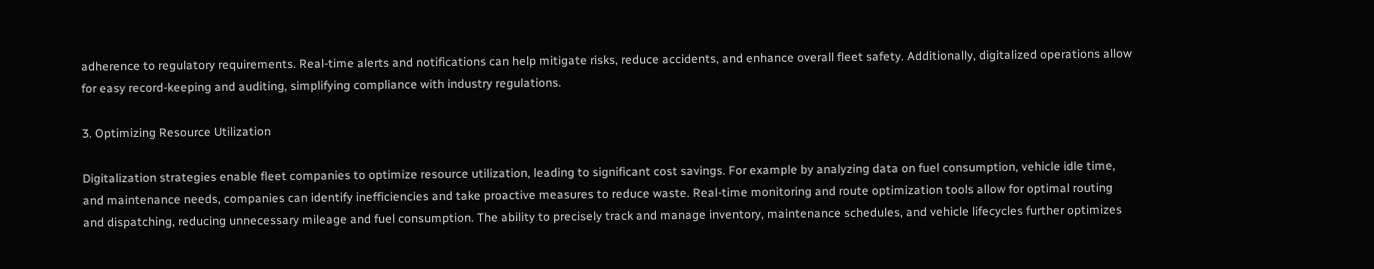adherence to regulatory requirements. Real-time alerts and notifications can help mitigate risks, reduce accidents, and enhance overall fleet safety. Additionally, digitalized operations allow for easy record-keeping and auditing, simplifying compliance with industry regulations.

3. Optimizing Resource Utilization

Digitalization strategies enable fleet companies to optimize resource utilization, leading to significant cost savings. For example by analyzing data on fuel consumption, vehicle idle time, and maintenance needs, companies can identify inefficiencies and take proactive measures to reduce waste. Real-time monitoring and route optimization tools allow for optimal routing and dispatching, reducing unnecessary mileage and fuel consumption. The ability to precisely track and manage inventory, maintenance schedules, and vehicle lifecycles further optimizes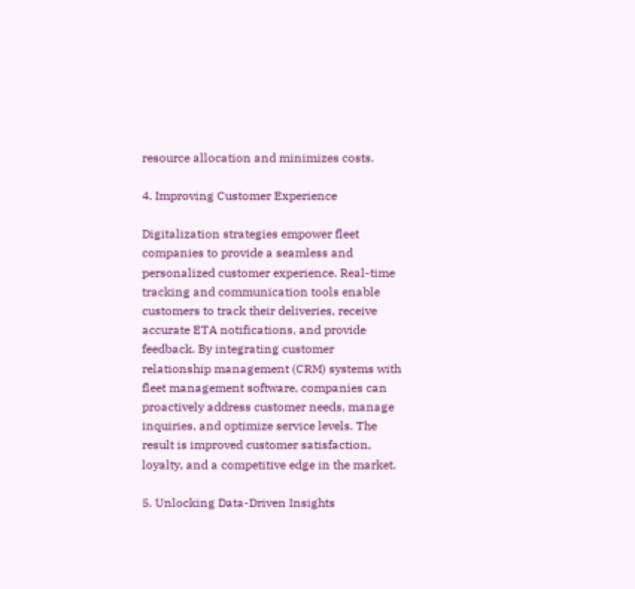resource allocation and minimizes costs.

4. Improving Customer Experience

Digitalization strategies empower fleet companies to provide a seamless and personalized customer experience. Real-time tracking and communication tools enable customers to track their deliveries, receive accurate ETA notifications, and provide feedback. By integrating customer relationship management (CRM) systems with fleet management software, companies can proactively address customer needs, manage inquiries, and optimize service levels. The result is improved customer satisfaction, loyalty, and a competitive edge in the market.

5. Unlocking Data-Driven Insights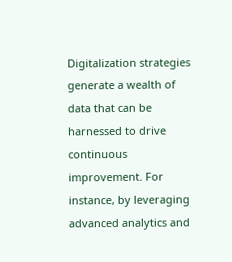Digitalization strategies generate a wealth of data that can be harnessed to drive continuous improvement. For instance, by leveraging advanced analytics and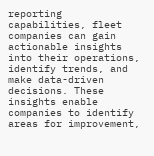reporting capabilities, fleet companies can gain actionable insights into their operations, identify trends, and make data-driven decisions. These insights enable companies to identify areas for improvement,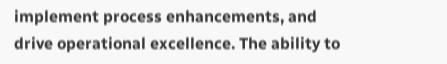implement process enhancements, and drive operational excellence. The ability to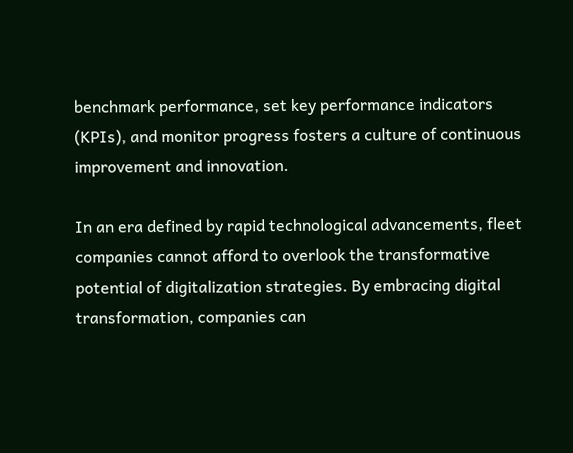benchmark performance, set key performance indicators (KPIs), and monitor progress fosters a culture of continuous improvement and innovation.

In an era defined by rapid technological advancements, fleet companies cannot afford to overlook the transformative potential of digitalization strategies. By embracing digital transformation, companies can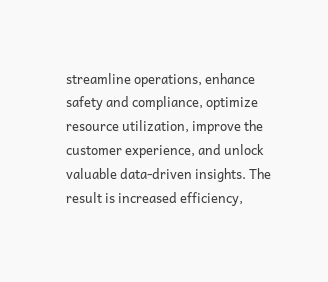streamline operations, enhance safety and compliance, optimize resource utilization, improve the customer experience, and unlock valuable data-driven insights. The result is increased efficiency,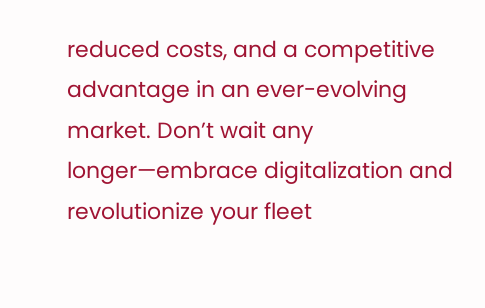reduced costs, and a competitive advantage in an ever-evolving market. Don’t wait any longer—embrace digitalization and revolutionize your fleet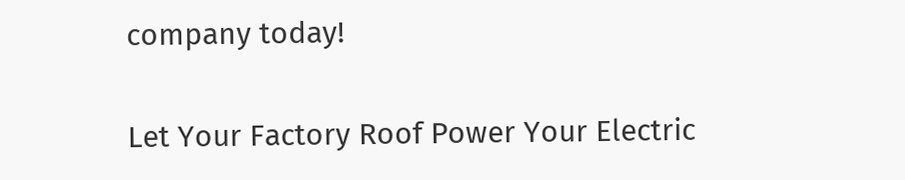company today!

Let Your Factory Roof Power Your Electric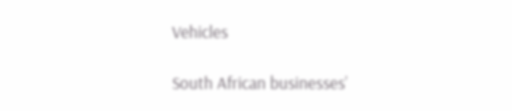Vehicles

South African businesses’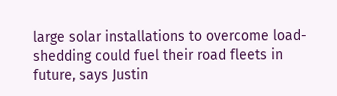large solar installations to overcome load-shedding could fuel their road fleets in future, says Justin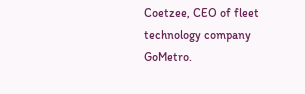Coetzee, CEO of fleet technology company GoMetro.